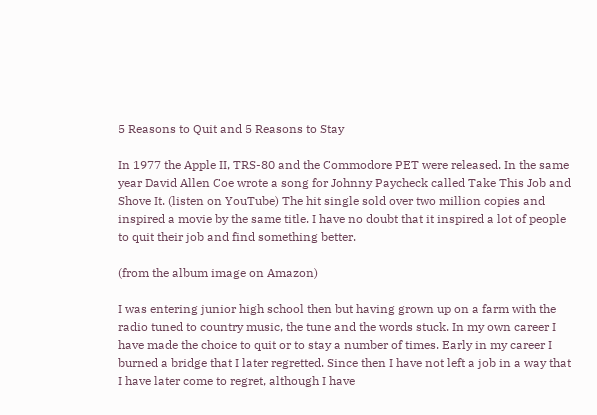5 Reasons to Quit and 5 Reasons to Stay

In 1977 the Apple II, TRS-80 and the Commodore PET were released. In the same year David Allen Coe wrote a song for Johnny Paycheck called Take This Job and Shove It. (listen on YouTube) The hit single sold over two million copies and inspired a movie by the same title. I have no doubt that it inspired a lot of people to quit their job and find something better.

(from the album image on Amazon)

I was entering junior high school then but having grown up on a farm with the radio tuned to country music, the tune and the words stuck. In my own career I have made the choice to quit or to stay a number of times. Early in my career I burned a bridge that I later regretted. Since then I have not left a job in a way that I have later come to regret, although I have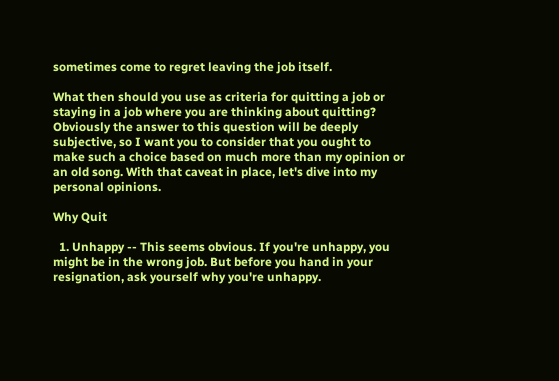sometimes come to regret leaving the job itself.

What then should you use as criteria for quitting a job or staying in a job where you are thinking about quitting? Obviously the answer to this question will be deeply subjective, so I want you to consider that you ought to make such a choice based on much more than my opinion or an old song. With that caveat in place, let's dive into my personal opinions.

Why Quit

  1. Unhappy -- This seems obvious. If you're unhappy, you might be in the wrong job. But before you hand in your resignation, ask yourself why you're unhappy.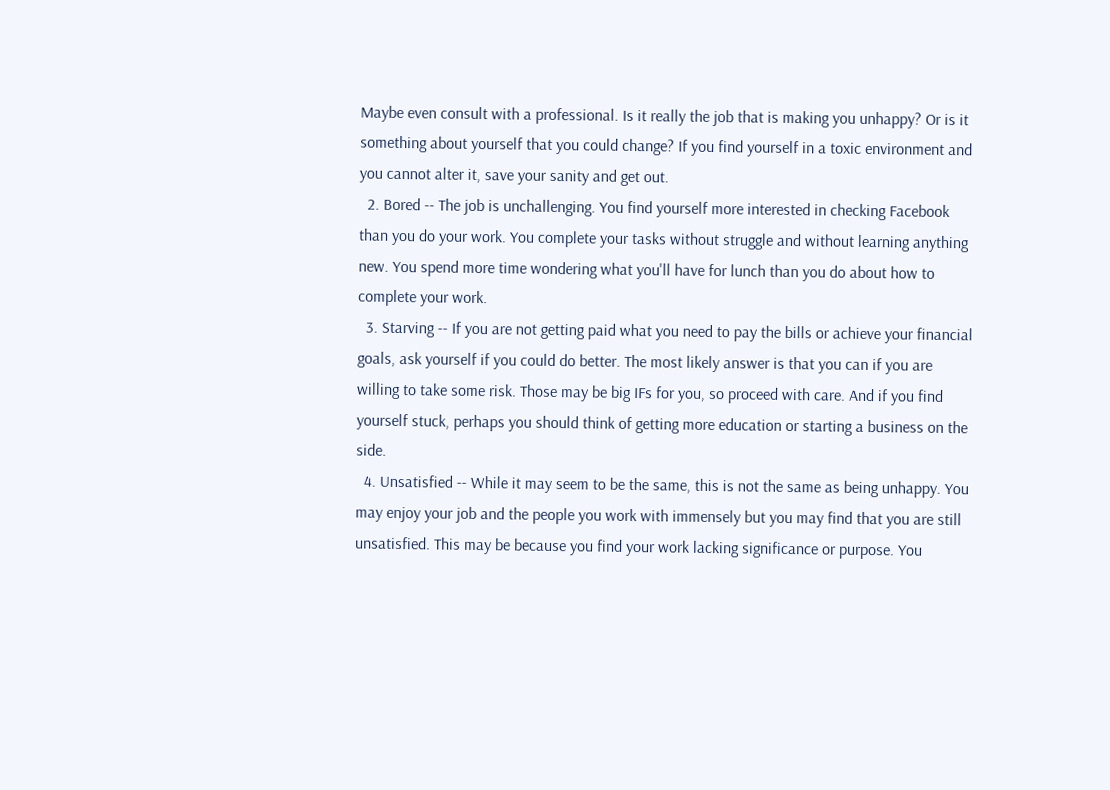Maybe even consult with a professional. Is it really the job that is making you unhappy? Or is it something about yourself that you could change? If you find yourself in a toxic environment and you cannot alter it, save your sanity and get out.
  2. Bored -- The job is unchallenging. You find yourself more interested in checking Facebook than you do your work. You complete your tasks without struggle and without learning anything new. You spend more time wondering what you'll have for lunch than you do about how to complete your work.
  3. Starving -- If you are not getting paid what you need to pay the bills or achieve your financial goals, ask yourself if you could do better. The most likely answer is that you can if you are willing to take some risk. Those may be big IFs for you, so proceed with care. And if you find yourself stuck, perhaps you should think of getting more education or starting a business on the side.
  4. Unsatisfied -- While it may seem to be the same, this is not the same as being unhappy. You may enjoy your job and the people you work with immensely but you may find that you are still unsatisfied. This may be because you find your work lacking significance or purpose. You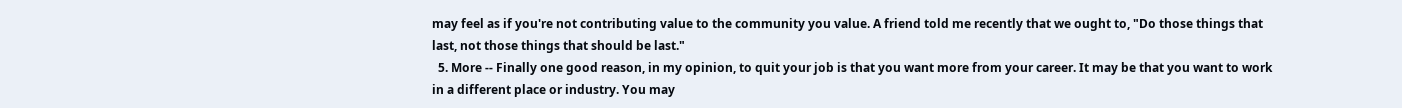may feel as if you're not contributing value to the community you value. A friend told me recently that we ought to, "Do those things that last, not those things that should be last."
  5. More -- Finally one good reason, in my opinion, to quit your job is that you want more from your career. It may be that you want to work in a different place or industry. You may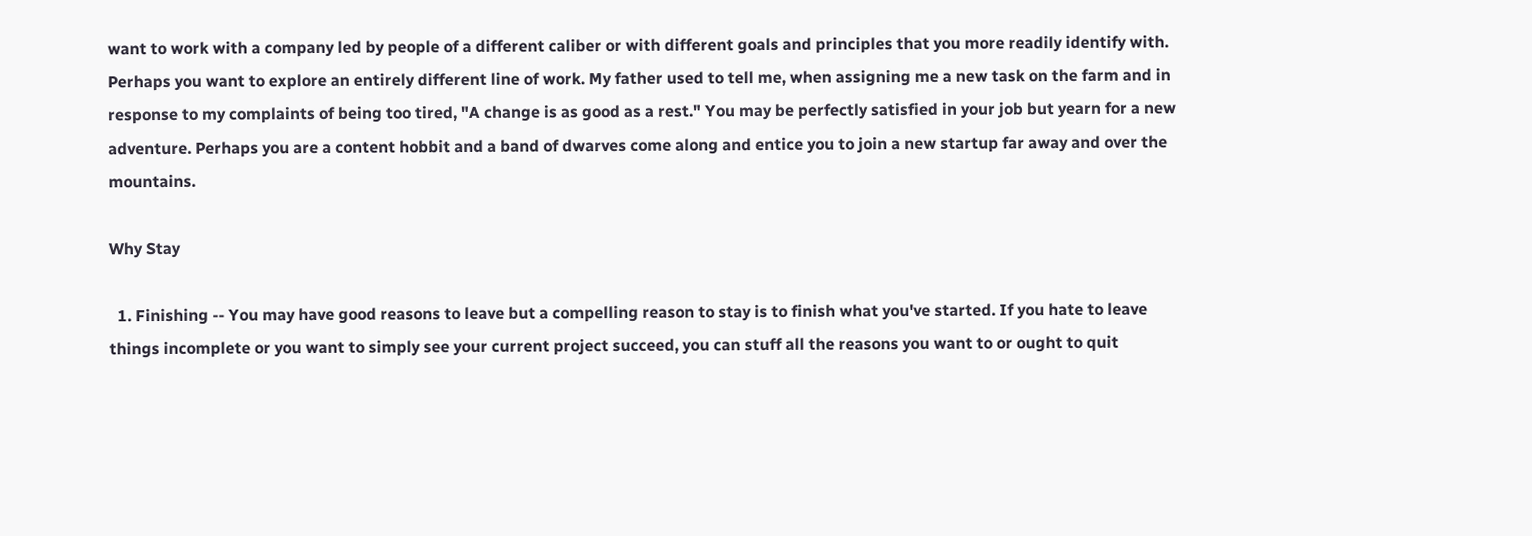want to work with a company led by people of a different caliber or with different goals and principles that you more readily identify with. Perhaps you want to explore an entirely different line of work. My father used to tell me, when assigning me a new task on the farm and in response to my complaints of being too tired, "A change is as good as a rest." You may be perfectly satisfied in your job but yearn for a new adventure. Perhaps you are a content hobbit and a band of dwarves come along and entice you to join a new startup far away and over the mountains.

Why Stay

  1. Finishing -- You may have good reasons to leave but a compelling reason to stay is to finish what you've started. If you hate to leave things incomplete or you want to simply see your current project succeed, you can stuff all the reasons you want to or ought to quit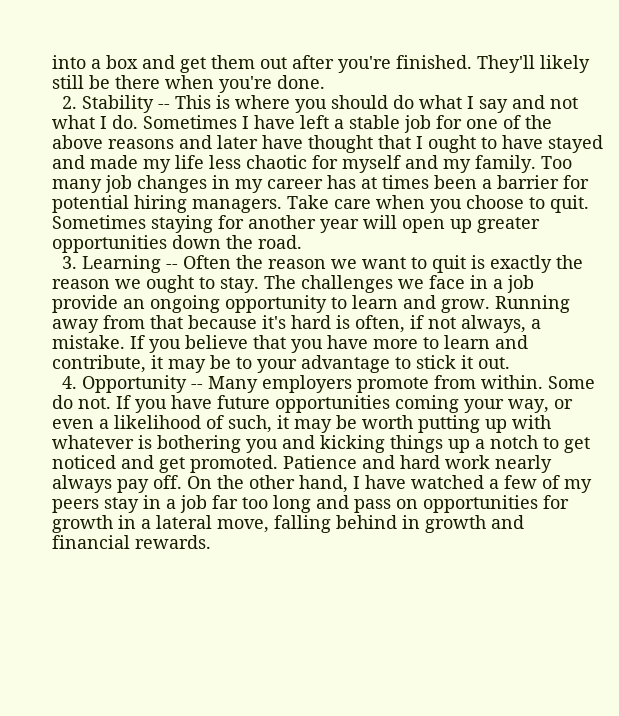into a box and get them out after you're finished. They'll likely still be there when you're done.
  2. Stability -- This is where you should do what I say and not what I do. Sometimes I have left a stable job for one of the above reasons and later have thought that I ought to have stayed and made my life less chaotic for myself and my family. Too many job changes in my career has at times been a barrier for potential hiring managers. Take care when you choose to quit. Sometimes staying for another year will open up greater opportunities down the road.
  3. Learning -- Often the reason we want to quit is exactly the reason we ought to stay. The challenges we face in a job provide an ongoing opportunity to learn and grow. Running away from that because it's hard is often, if not always, a mistake. If you believe that you have more to learn and contribute, it may be to your advantage to stick it out.
  4. Opportunity -- Many employers promote from within. Some do not. If you have future opportunities coming your way, or even a likelihood of such, it may be worth putting up with whatever is bothering you and kicking things up a notch to get noticed and get promoted. Patience and hard work nearly always pay off. On the other hand, I have watched a few of my peers stay in a job far too long and pass on opportunities for growth in a lateral move, falling behind in growth and financial rewards.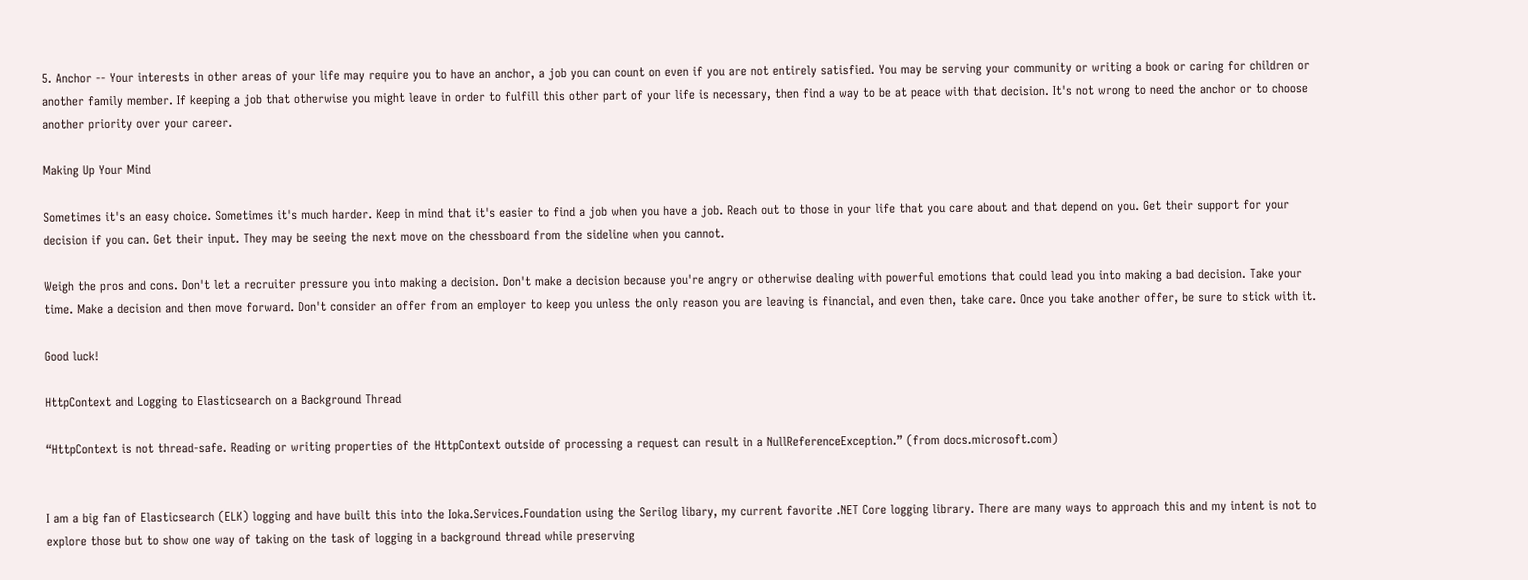5. Anchor -- Your interests in other areas of your life may require you to have an anchor, a job you can count on even if you are not entirely satisfied. You may be serving your community or writing a book or caring for children or another family member. If keeping a job that otherwise you might leave in order to fulfill this other part of your life is necessary, then find a way to be at peace with that decision. It's not wrong to need the anchor or to choose another priority over your career.

Making Up Your Mind

Sometimes it's an easy choice. Sometimes it's much harder. Keep in mind that it's easier to find a job when you have a job. Reach out to those in your life that you care about and that depend on you. Get their support for your decision if you can. Get their input. They may be seeing the next move on the chessboard from the sideline when you cannot.

Weigh the pros and cons. Don't let a recruiter pressure you into making a decision. Don't make a decision because you're angry or otherwise dealing with powerful emotions that could lead you into making a bad decision. Take your time. Make a decision and then move forward. Don't consider an offer from an employer to keep you unless the only reason you are leaving is financial, and even then, take care. Once you take another offer, be sure to stick with it.

Good luck!

HttpContext and Logging to Elasticsearch on a Background Thread

“HttpContext is not thread-safe. Reading or writing properties of the HttpContext outside of processing a request can result in a NullReferenceException.” (from docs.microsoft.com)


I am a big fan of Elasticsearch (ELK) logging and have built this into the Ioka.Services.Foundation using the Serilog libary, my current favorite .NET Core logging library. There are many ways to approach this and my intent is not to explore those but to show one way of taking on the task of logging in a background thread while preserving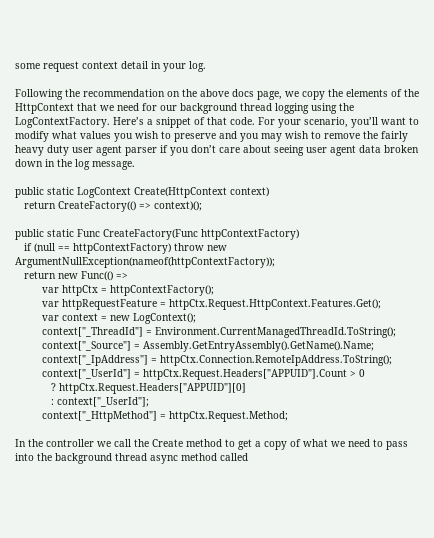some request context detail in your log.

Following the recommendation on the above docs page, we copy the elements of the HttpContext that we need for our background thread logging using the LogContextFactory. Here’s a snippet of that code. For your scenario, you’ll want to modify what values you wish to preserve and you may wish to remove the fairly heavy duty user agent parser if you don’t care about seeing user agent data broken down in the log message.

public static LogContext Create(HttpContext context)
   return CreateFactory(() => context)();

public static Func CreateFactory(Func httpContextFactory)
   if (null == httpContextFactory) throw new ArgumentNullException(nameof(httpContextFactory));
   return new Func(() =>
         var httpCtx = httpContextFactory();
         var httpRequestFeature = httpCtx.Request.HttpContext.Features.Get();
         var context = new LogContext();
         context["_ThreadId"] = Environment.CurrentManagedThreadId.ToString();
         context["_Source"] = Assembly.GetEntryAssembly().GetName().Name;
         context["_IpAddress"] = httpCtx.Connection.RemoteIpAddress.ToString();
         context["_UserId"] = httpCtx.Request.Headers["APPUID"].Count > 0
            ? httpCtx.Request.Headers["APPUID"][0]
            : context["_UserId"];
         context["_HttpMethod"] = httpCtx.Request.Method;

In the controller we call the Create method to get a copy of what we need to pass into the background thread async method called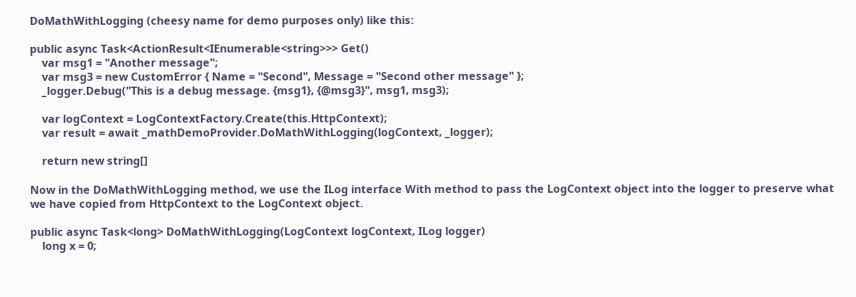DoMathWithLogging (cheesy name for demo purposes only) like this:

public async Task<ActionResult<IEnumerable<string>>> Get()
    var msg1 = "Another message";
    var msg3 = new CustomError { Name = "Second", Message = "Second other message" };
    _logger.Debug("This is a debug message. {msg1}, {@msg3}", msg1, msg3);

    var logContext = LogContextFactory.Create(this.HttpContext);
    var result = await _mathDemoProvider.DoMathWithLogging(logContext, _logger);

    return new string[]

Now in the DoMathWithLogging method, we use the ILog interface With method to pass the LogContext object into the logger to preserve what we have copied from HttpContext to the LogContext object.

public async Task<long> DoMathWithLogging(LogContext logContext, ILog logger)
    long x = 0;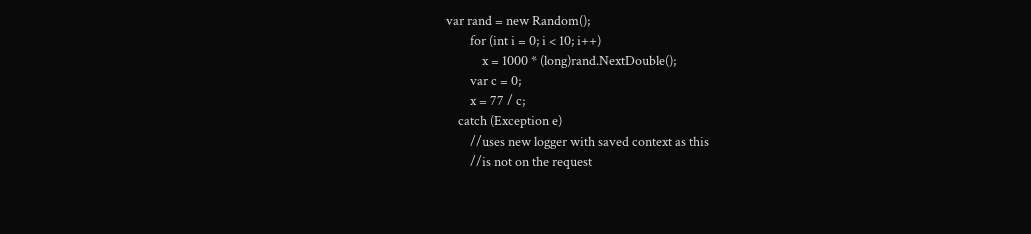var rand = new Random();
        for (int i = 0; i < 10; i++)
            x = 1000 * (long)rand.NextDouble();
        var c = 0;
        x = 77 / c;
    catch (Exception e)
        //uses new logger with saved context as this
        //is not on the request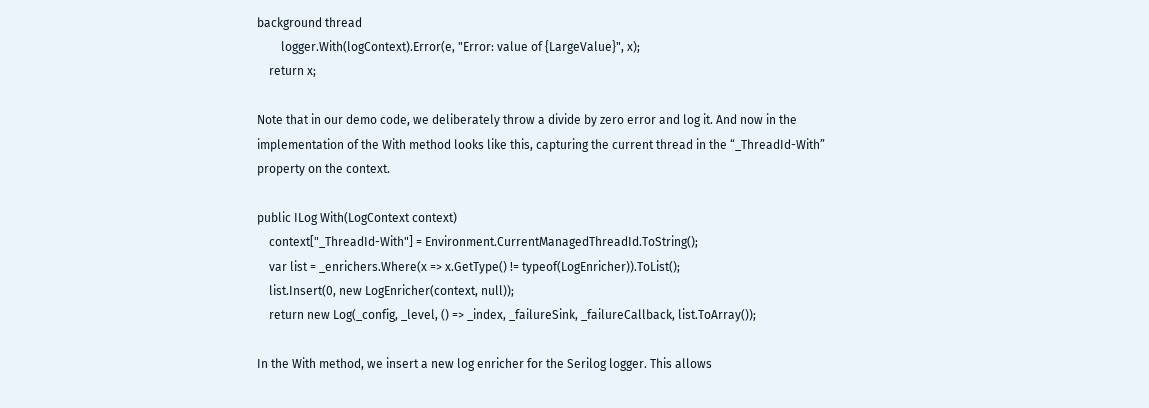background thread
        logger.With(logContext).Error(e, "Error: value of {LargeValue}", x);
    return x;

Note that in our demo code, we deliberately throw a divide by zero error and log it. And now in the implementation of the With method looks like this, capturing the current thread in the “_ThreadId-With” property on the context.

public ILog With(LogContext context)
    context["_ThreadId-With"] = Environment.CurrentManagedThreadId.ToString();
    var list = _enrichers.Where(x => x.GetType() != typeof(LogEnricher)).ToList();
    list.Insert(0, new LogEnricher(context, null));
    return new Log(_config, _level, () => _index, _failureSink, _failureCallback, list.ToArray());

In the With method, we insert a new log enricher for the Serilog logger. This allows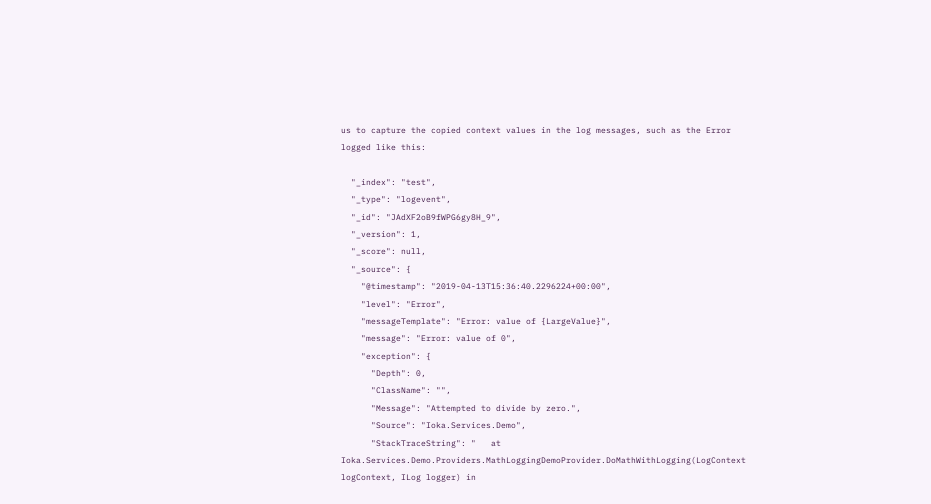us to capture the copied context values in the log messages, such as the Error logged like this:

  "_index": "test",
  "_type": "logevent",
  "_id": "JAdXF2oB9fWPG6gy8H_9",
  "_version": 1,
  "_score": null,
  "_source": {
    "@timestamp": "2019-04-13T15:36:40.2296224+00:00",
    "level": "Error",
    "messageTemplate": "Error: value of {LargeValue}",
    "message": "Error: value of 0",
    "exception": {
      "Depth": 0,
      "ClassName": "",
      "Message": "Attempted to divide by zero.",
      "Source": "Ioka.Services.Demo",
      "StackTraceString": "   at Ioka.Services.Demo.Providers.MathLoggingDemoProvider.DoMathWithLogging(LogContext logContext, ILog logger) in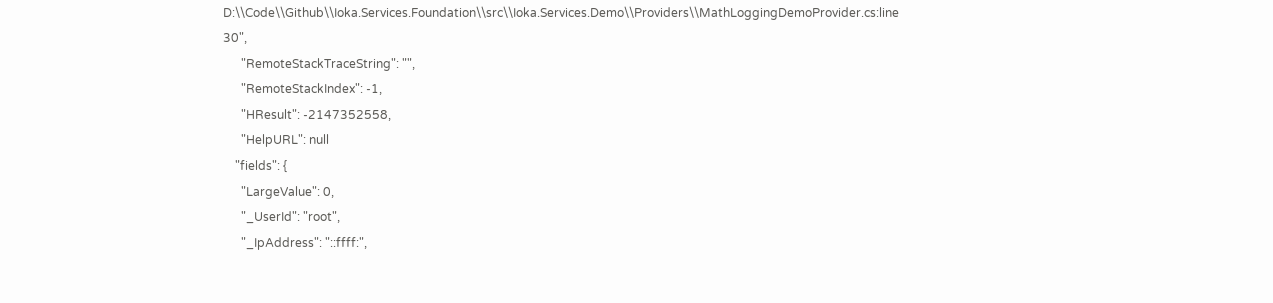D:\\Code\\Github\\Ioka.Services.Foundation\\src\\Ioka.Services.Demo\\Providers\\MathLoggingDemoProvider.cs:line 30",
      "RemoteStackTraceString": "",
      "RemoteStackIndex": -1,
      "HResult": -2147352558,
      "HelpURL": null
    "fields": {
      "LargeValue": 0,
      "_UserId": "root",
      "_IpAddress": "::ffff:",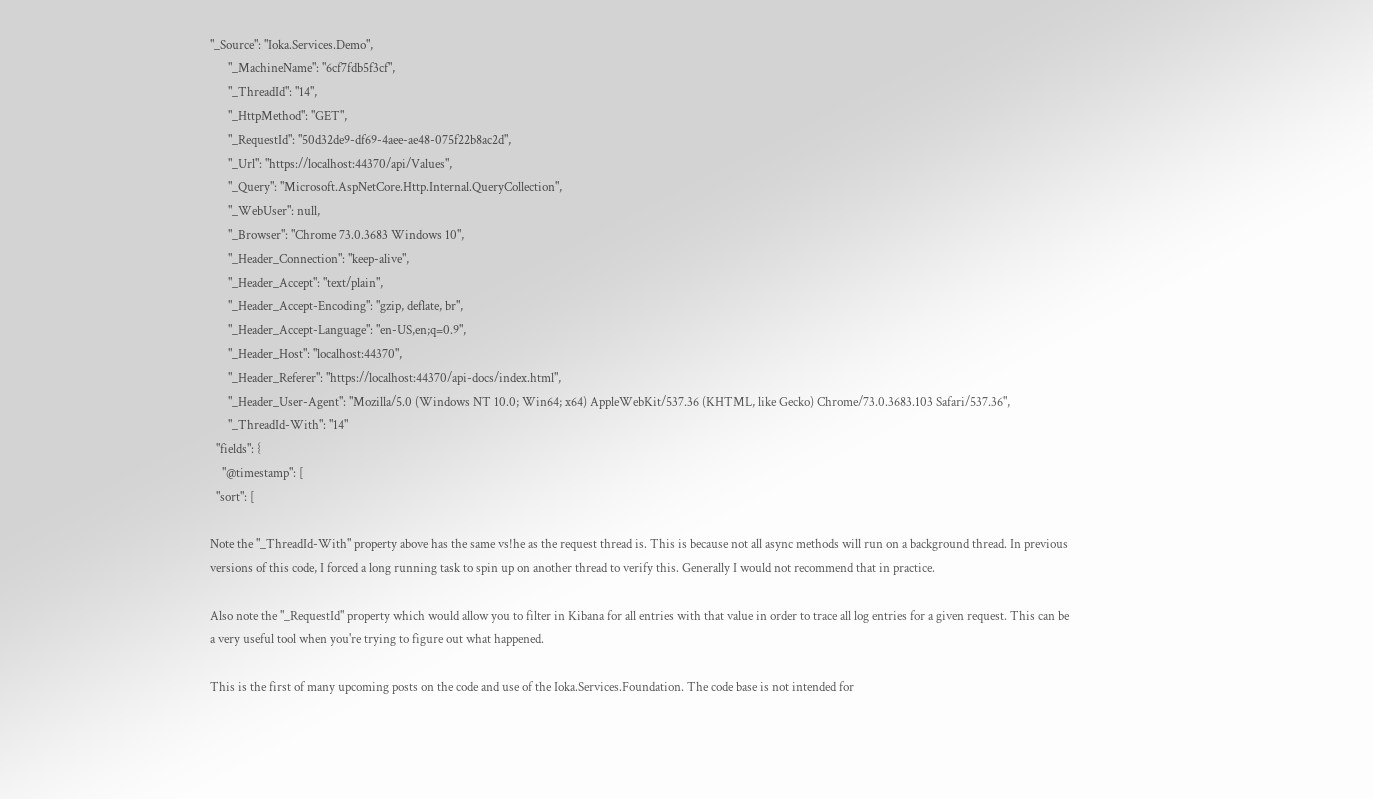"_Source": "Ioka.Services.Demo",
      "_MachineName": "6cf7fdb5f3cf",
      "_ThreadId": "14",
      "_HttpMethod": "GET",
      "_RequestId": "50d32de9-df69-4aee-ae48-075f22b8ac2d",
      "_Url": "https://localhost:44370/api/Values",
      "_Query": "Microsoft.AspNetCore.Http.Internal.QueryCollection",
      "_WebUser": null,
      "_Browser": "Chrome 73.0.3683 Windows 10",
      "_Header_Connection": "keep-alive",
      "_Header_Accept": "text/plain",
      "_Header_Accept-Encoding": "gzip, deflate, br",
      "_Header_Accept-Language": "en-US,en;q=0.9",
      "_Header_Host": "localhost:44370",
      "_Header_Referer": "https://localhost:44370/api-docs/index.html",
      "_Header_User-Agent": "Mozilla/5.0 (Windows NT 10.0; Win64; x64) AppleWebKit/537.36 (KHTML, like Gecko) Chrome/73.0.3683.103 Safari/537.36",
      "_ThreadId-With": "14"
  "fields": {
    "@timestamp": [
  "sort": [

Note the "_ThreadId-With" property above has the same vs!he as the request thread is. This is because not all async methods will run on a background thread. In previous versions of this code, I forced a long running task to spin up on another thread to verify this. Generally I would not recommend that in practice.

Also note the "_RequestId" property which would allow you to filter in Kibana for all entries with that value in order to trace all log entries for a given request. This can be a very useful tool when you're trying to figure out what happened.

This is the first of many upcoming posts on the code and use of the Ioka.Services.Foundation. The code base is not intended for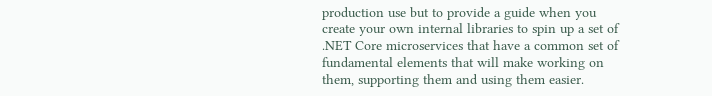production use but to provide a guide when you create your own internal libraries to spin up a set of .NET Core microservices that have a common set of fundamental elements that will make working on them, supporting them and using them easier.